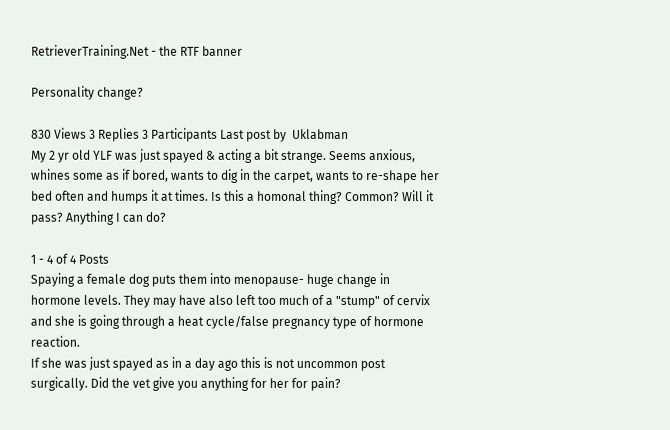RetrieverTraining.Net - the RTF banner

Personality change?

830 Views 3 Replies 3 Participants Last post by  Uklabman
My 2 yr old YLF was just spayed & acting a bit strange. Seems anxious, whines some as if bored, wants to dig in the carpet, wants to re-shape her bed often and humps it at times. Is this a homonal thing? Common? Will it pass? Anything I can do?

1 - 4 of 4 Posts
Spaying a female dog puts them into menopause- huge change in hormone levels. They may have also left too much of a "stump" of cervix and she is going through a heat cycle/false pregnancy type of hormone reaction.
If she was just spayed as in a day ago this is not uncommon post surgically. Did the vet give you anything for her for pain?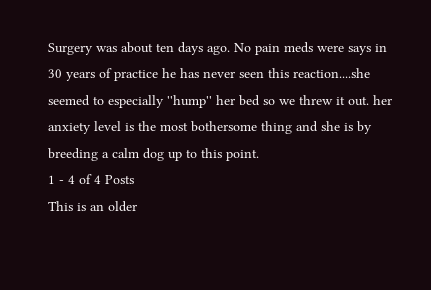Surgery was about ten days ago. No pain meds were says in 30 years of practice he has never seen this reaction....she seemed to especially ''hump'' her bed so we threw it out. her anxiety level is the most bothersome thing and she is by breeding a calm dog up to this point.
1 - 4 of 4 Posts
This is an older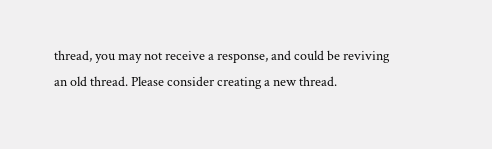thread, you may not receive a response, and could be reviving an old thread. Please consider creating a new thread.